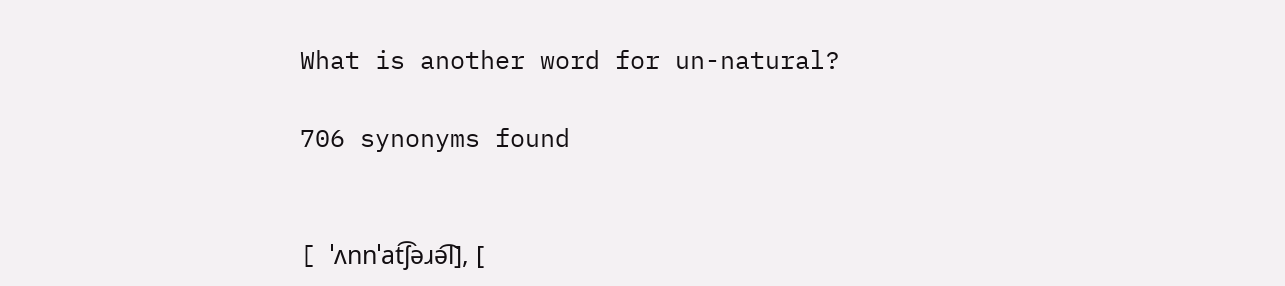What is another word for un-natural?

706 synonyms found


[ ˈʌnnˈat͡ʃəɹə͡l], [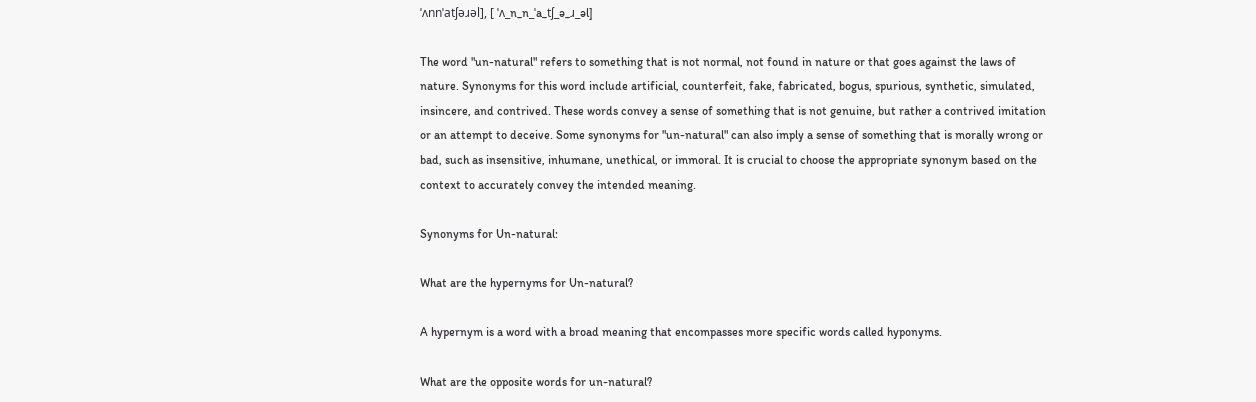ˈʌnnˈatʃəɹəl], [ ˈʌ_n_n_ˈa_tʃ_ə_ɹ_əl]

The word "un-natural" refers to something that is not normal, not found in nature or that goes against the laws of nature. Synonyms for this word include artificial, counterfeit, fake, fabricated, bogus, spurious, synthetic, simulated, insincere, and contrived. These words convey a sense of something that is not genuine, but rather a contrived imitation or an attempt to deceive. Some synonyms for "un-natural" can also imply a sense of something that is morally wrong or bad, such as insensitive, inhumane, unethical, or immoral. It is crucial to choose the appropriate synonym based on the context to accurately convey the intended meaning.

Synonyms for Un-natural:

What are the hypernyms for Un-natural?

A hypernym is a word with a broad meaning that encompasses more specific words called hyponyms.

What are the opposite words for un-natural?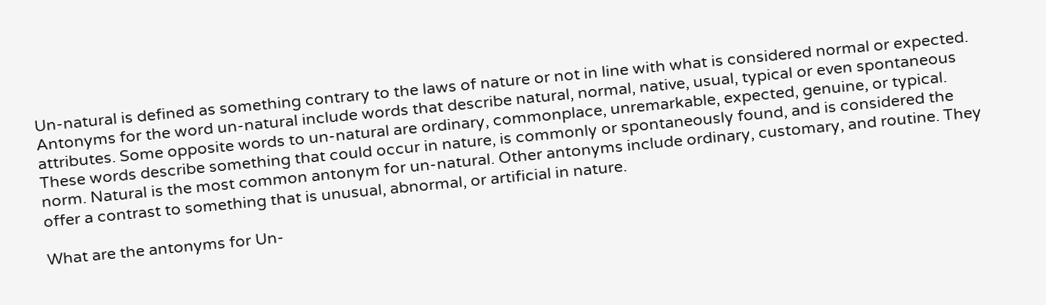Un-natural is defined as something contrary to the laws of nature or not in line with what is considered normal or expected. Antonyms for the word un-natural include words that describe natural, normal, native, usual, typical or even spontaneous attributes. Some opposite words to un-natural are ordinary, commonplace, unremarkable, expected, genuine, or typical. These words describe something that could occur in nature, is commonly or spontaneously found, and is considered the norm. Natural is the most common antonym for un-natural. Other antonyms include ordinary, customary, and routine. They offer a contrast to something that is unusual, abnormal, or artificial in nature.

What are the antonyms for Un-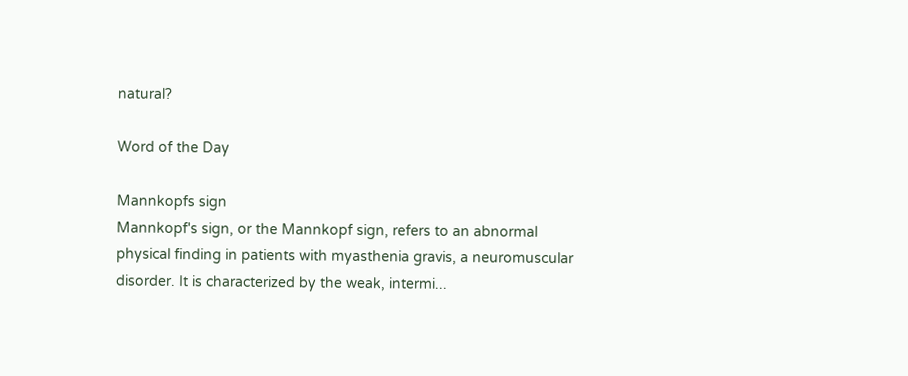natural?

Word of the Day

Mannkopfs sign
Mannkopf's sign, or the Mannkopf sign, refers to an abnormal physical finding in patients with myasthenia gravis, a neuromuscular disorder. It is characterized by the weak, intermi...